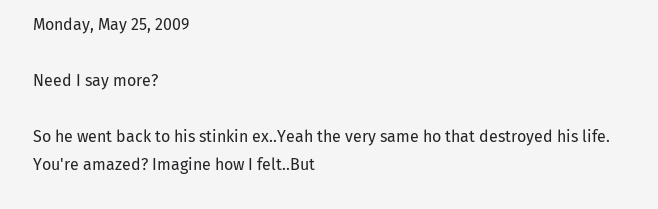Monday, May 25, 2009

Need I say more?

So he went back to his stinkin ex..Yeah the very same ho that destroyed his life. You're amazed? Imagine how I felt..But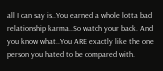all I can say is..You earned a whole lotta bad relationship karma..So watch your back. And you know what..You ARE exactly like the one person you hated to be compared with.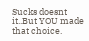Sucks doesnt it..But YOU made that choice.